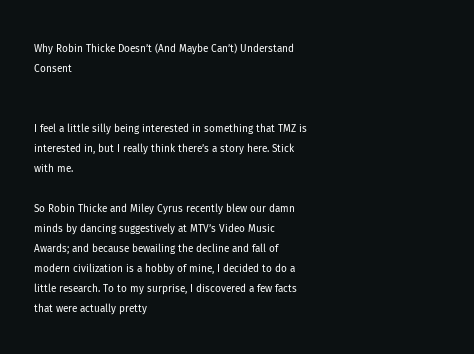Why Robin Thicke Doesn’t (And Maybe Can’t) Understand Consent


I feel a little silly being interested in something that TMZ is interested in, but I really think there’s a story here. Stick with me.

So Robin Thicke and Miley Cyrus recently blew our damn minds by dancing suggestively at MTV’s Video Music Awards; and because bewailing the decline and fall of modern civilization is a hobby of mine, I decided to do a little research. To to my surprise, I discovered a few facts that were actually pretty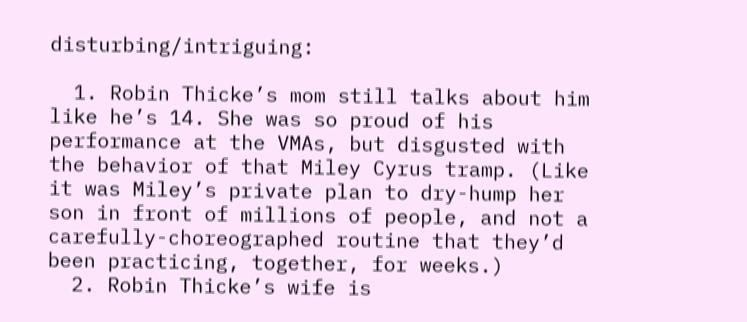disturbing/intriguing:

  1. Robin Thicke’s mom still talks about him like he’s 14. She was so proud of his performance at the VMAs, but disgusted with the behavior of that Miley Cyrus tramp. (Like it was Miley’s private plan to dry-hump her son in front of millions of people, and not a carefully-choreographed routine that they’d been practicing, together, for weeks.)
  2. Robin Thicke’s wife is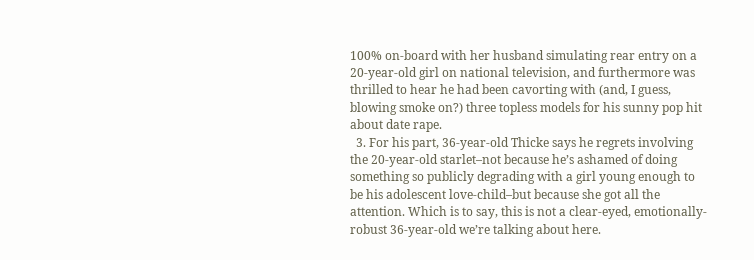100% on-board with her husband simulating rear entry on a 20-year-old girl on national television, and furthermore was thrilled to hear he had been cavorting with (and, I guess, blowing smoke on?) three topless models for his sunny pop hit about date rape.
  3. For his part, 36-year-old Thicke says he regrets involving the 20-year-old starlet–not because he’s ashamed of doing something so publicly degrading with a girl young enough to be his adolescent love-child–but because she got all the attention. Which is to say, this is not a clear-eyed, emotionally-robust 36-year-old we’re talking about here.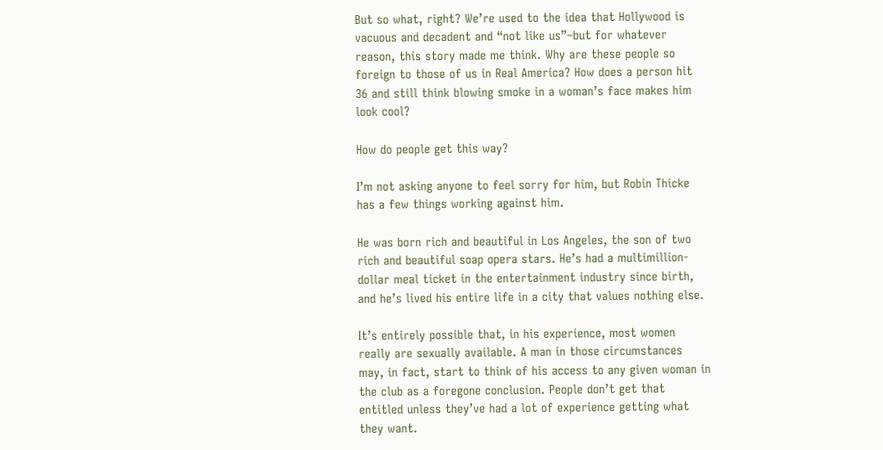But so what, right? We’re used to the idea that Hollywood is vacuous and decadent and “not like us”–but for whatever reason, this story made me think. Why are these people so foreign to those of us in Real America? How does a person hit 36 and still think blowing smoke in a woman’s face makes him look cool?

How do people get this way?

I’m not asking anyone to feel sorry for him, but Robin Thicke has a few things working against him.

He was born rich and beautiful in Los Angeles, the son of two rich and beautiful soap opera stars. He’s had a multimillion-dollar meal ticket in the entertainment industry since birth, and he’s lived his entire life in a city that values nothing else.

It’s entirely possible that, in his experience, most women really are sexually available. A man in those circumstances may, in fact, start to think of his access to any given woman in the club as a foregone conclusion. People don’t get that entitled unless they’ve had a lot of experience getting what they want.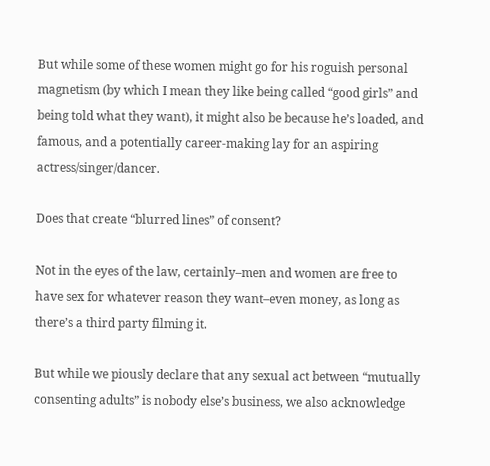But while some of these women might go for his roguish personal magnetism (by which I mean they like being called “good girls” and being told what they want), it might also be because he’s loaded, and famous, and a potentially career-making lay for an aspiring actress/singer/dancer.

Does that create “blurred lines” of consent?

Not in the eyes of the law, certainly–men and women are free to have sex for whatever reason they want–even money, as long as there’s a third party filming it.

But while we piously declare that any sexual act between “mutually consenting adults” is nobody else’s business, we also acknowledge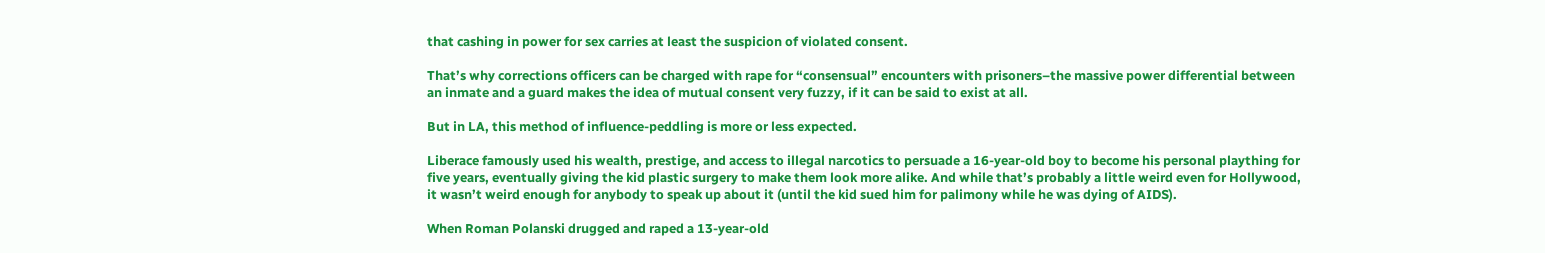that cashing in power for sex carries at least the suspicion of violated consent.

That’s why corrections officers can be charged with rape for “consensual” encounters with prisoners–the massive power differential between an inmate and a guard makes the idea of mutual consent very fuzzy, if it can be said to exist at all.

But in LA, this method of influence-peddling is more or less expected.

Liberace famously used his wealth, prestige, and access to illegal narcotics to persuade a 16-year-old boy to become his personal plaything for five years, eventually giving the kid plastic surgery to make them look more alike. And while that’s probably a little weird even for Hollywood, it wasn’t weird enough for anybody to speak up about it (until the kid sued him for palimony while he was dying of AIDS).

When Roman Polanski drugged and raped a 13-year-old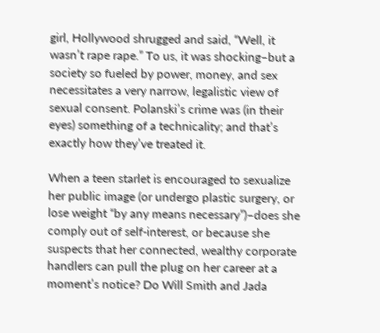girl, Hollywood shrugged and said, “Well, it wasn’t rape rape.” To us, it was shocking–but a society so fueled by power, money, and sex necessitates a very narrow, legalistic view of sexual consent. Polanski’s crime was (in their eyes) something of a technicality; and that’s exactly how they’ve treated it.

When a teen starlet is encouraged to sexualize her public image (or undergo plastic surgery, or lose weight “by any means necessary”)–does she comply out of self-interest, or because she suspects that her connected, wealthy corporate handlers can pull the plug on her career at a moment’s notice? Do Will Smith and Jada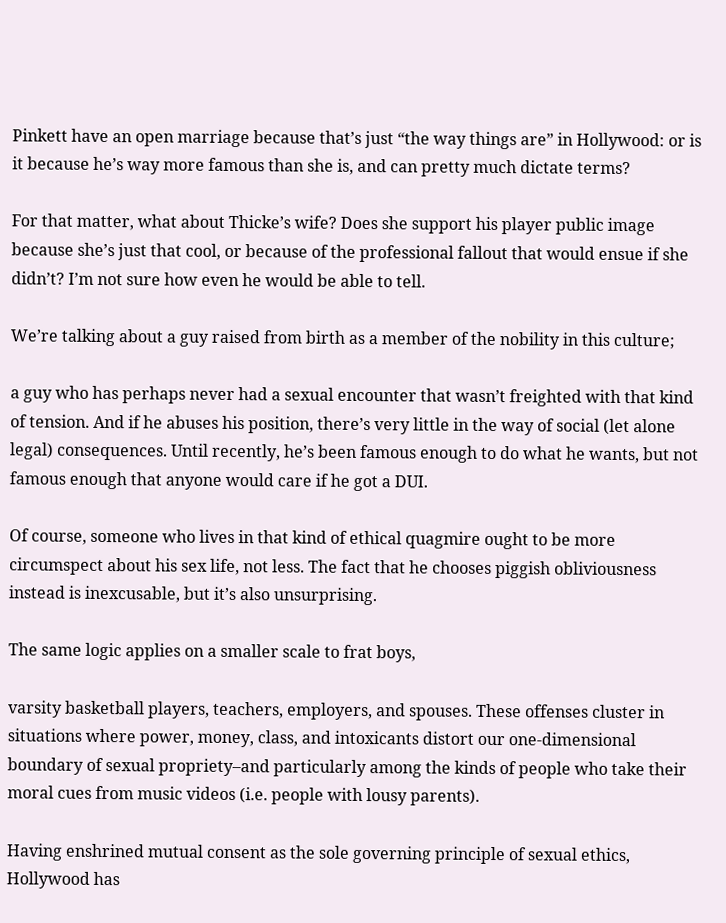Pinkett have an open marriage because that’s just “the way things are” in Hollywood: or is it because he’s way more famous than she is, and can pretty much dictate terms?

For that matter, what about Thicke’s wife? Does she support his player public image because she’s just that cool, or because of the professional fallout that would ensue if she didn’t? I’m not sure how even he would be able to tell.

We’re talking about a guy raised from birth as a member of the nobility in this culture;

a guy who has perhaps never had a sexual encounter that wasn’t freighted with that kind of tension. And if he abuses his position, there’s very little in the way of social (let alone legal) consequences. Until recently, he’s been famous enough to do what he wants, but not famous enough that anyone would care if he got a DUI.

Of course, someone who lives in that kind of ethical quagmire ought to be more circumspect about his sex life, not less. The fact that he chooses piggish obliviousness instead is inexcusable, but it’s also unsurprising.

The same logic applies on a smaller scale to frat boys,

varsity basketball players, teachers, employers, and spouses. These offenses cluster in situations where power, money, class, and intoxicants distort our one-dimensional boundary of sexual propriety–and particularly among the kinds of people who take their moral cues from music videos (i.e. people with lousy parents).

Having enshrined mutual consent as the sole governing principle of sexual ethics, Hollywood has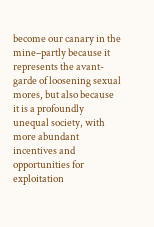become our canary in the mine–partly because it represents the avant-garde of loosening sexual mores, but also because it is a profoundly unequal society, with more abundant incentives and opportunities for exploitation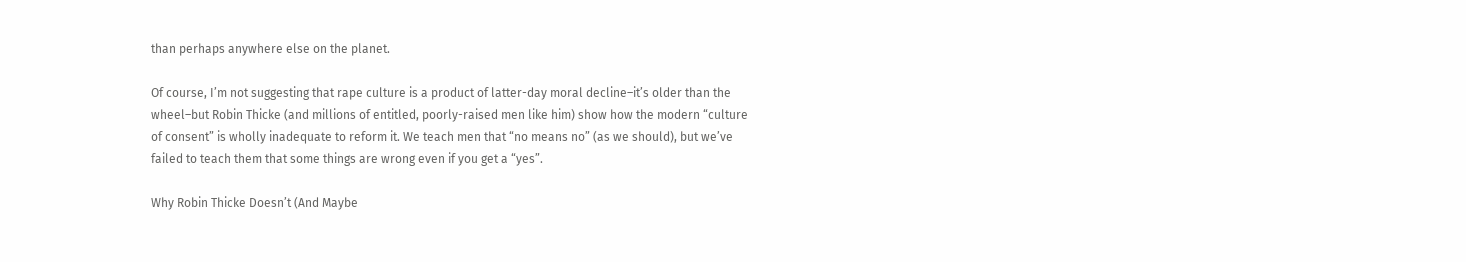than perhaps anywhere else on the planet.

Of course, I’m not suggesting that rape culture is a product of latter-day moral decline–it’s older than the wheel–but Robin Thicke (and millions of entitled, poorly-raised men like him) show how the modern “culture of consent” is wholly inadequate to reform it. We teach men that “no means no” (as we should), but we’ve failed to teach them that some things are wrong even if you get a “yes”.

Why Robin Thicke Doesn’t (And Maybe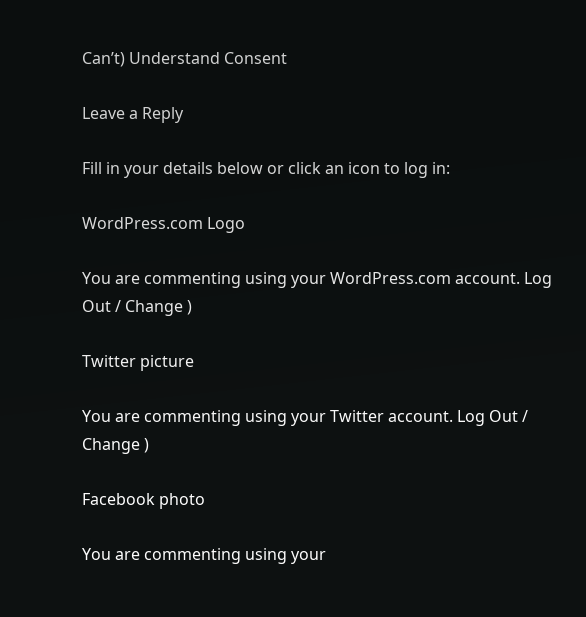Can’t) Understand Consent

Leave a Reply

Fill in your details below or click an icon to log in:

WordPress.com Logo

You are commenting using your WordPress.com account. Log Out / Change )

Twitter picture

You are commenting using your Twitter account. Log Out / Change )

Facebook photo

You are commenting using your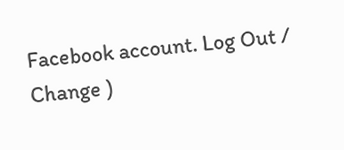Facebook account. Log Out / Change )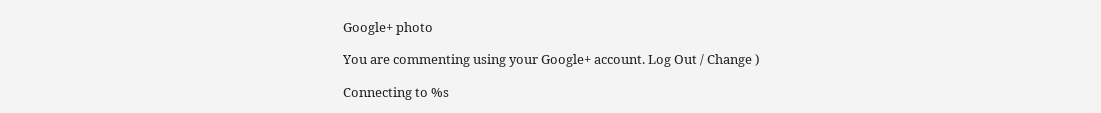Google+ photo

You are commenting using your Google+ account. Log Out / Change )

Connecting to %s